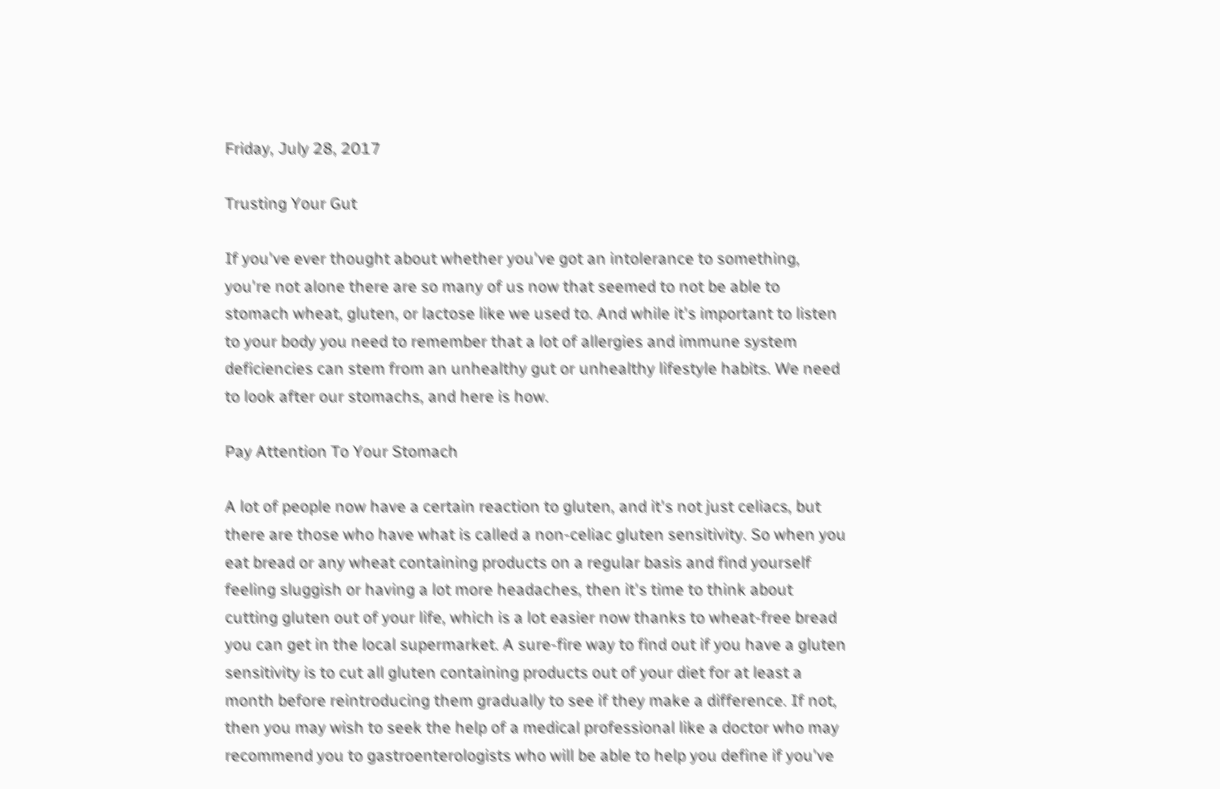Friday, July 28, 2017

Trusting Your Gut

If you've ever thought about whether you've got an intolerance to something, you're not alone there are so many of us now that seemed to not be able to stomach wheat, gluten, or lactose like we used to. And while it's important to listen to your body you need to remember that a lot of allergies and immune system deficiencies can stem from an unhealthy gut or unhealthy lifestyle habits. We need to look after our stomachs, and here is how.

Pay Attention To Your Stomach

A lot of people now have a certain reaction to gluten, and it's not just celiacs, but there are those who have what is called a non-celiac gluten sensitivity. So when you eat bread or any wheat containing products on a regular basis and find yourself feeling sluggish or having a lot more headaches, then it's time to think about cutting gluten out of your life, which is a lot easier now thanks to wheat-free bread you can get in the local supermarket. A sure-fire way to find out if you have a gluten sensitivity is to cut all gluten containing products out of your diet for at least a month before reintroducing them gradually to see if they make a difference. If not, then you may wish to seek the help of a medical professional like a doctor who may recommend you to gastroenterologists who will be able to help you define if you've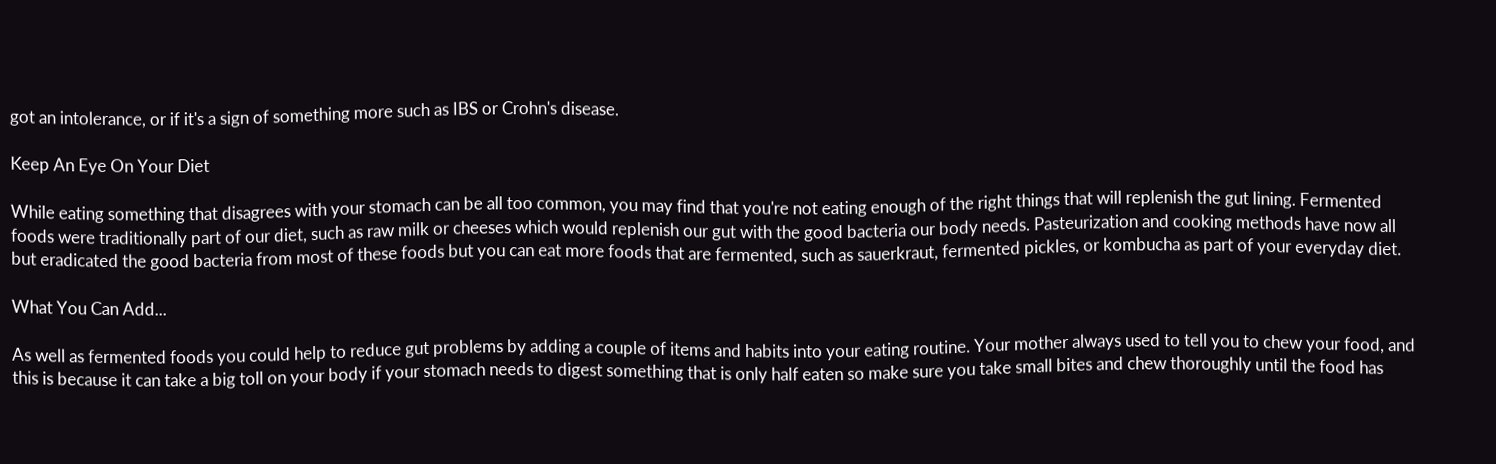got an intolerance, or if it's a sign of something more such as IBS or Crohn's disease.

Keep An Eye On Your Diet

While eating something that disagrees with your stomach can be all too common, you may find that you're not eating enough of the right things that will replenish the gut lining. Fermented foods were traditionally part of our diet, such as raw milk or cheeses which would replenish our gut with the good bacteria our body needs. Pasteurization and cooking methods have now all but eradicated the good bacteria from most of these foods but you can eat more foods that are fermented, such as sauerkraut, fermented pickles, or kombucha as part of your everyday diet.

What You Can Add...

As well as fermented foods you could help to reduce gut problems by adding a couple of items and habits into your eating routine. Your mother always used to tell you to chew your food, and this is because it can take a big toll on your body if your stomach needs to digest something that is only half eaten so make sure you take small bites and chew thoroughly until the food has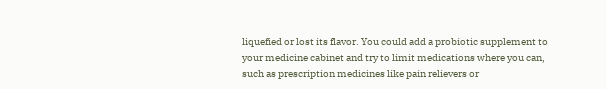liquefied or lost its flavor. You could add a probiotic supplement to your medicine cabinet and try to limit medications where you can, such as prescription medicines like pain relievers or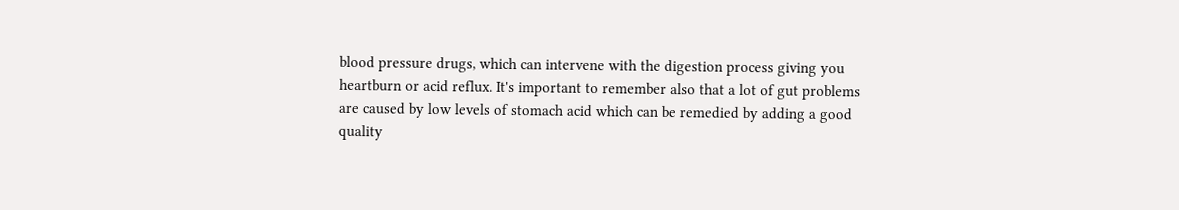blood pressure drugs, which can intervene with the digestion process giving you heartburn or acid reflux. It's important to remember also that a lot of gut problems are caused by low levels of stomach acid which can be remedied by adding a good quality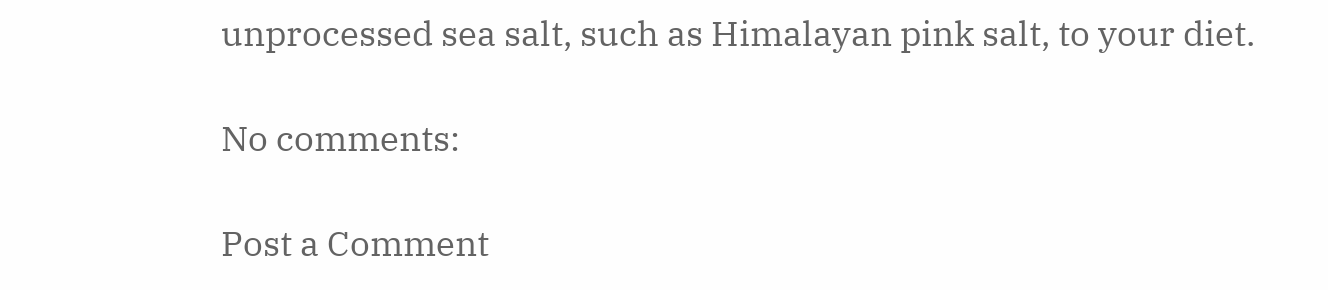unprocessed sea salt, such as Himalayan pink salt, to your diet.

No comments:

Post a Comment